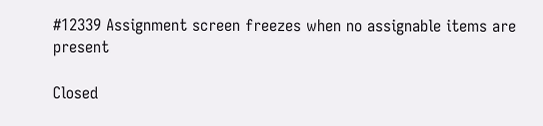#12339 Assignment screen freezes when no assignable items are present

Closed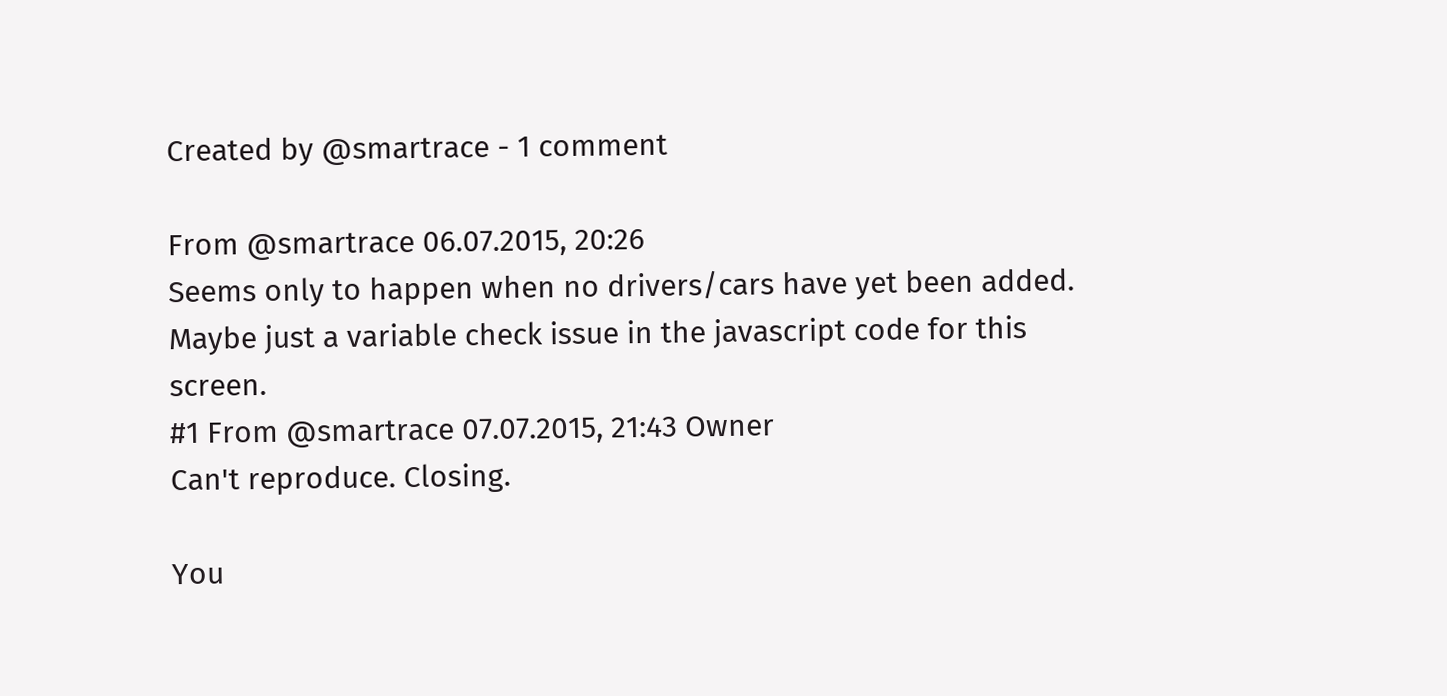Created by @smartrace - 1 comment

From @smartrace 06.07.2015, 20:26
Seems only to happen when no drivers/cars have yet been added. Maybe just a variable check issue in the javascript code for this screen.
#1 From @smartrace 07.07.2015, 21:43 Owner
Can't reproduce. Closing.

You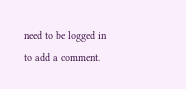need to be logged in to add a comment.